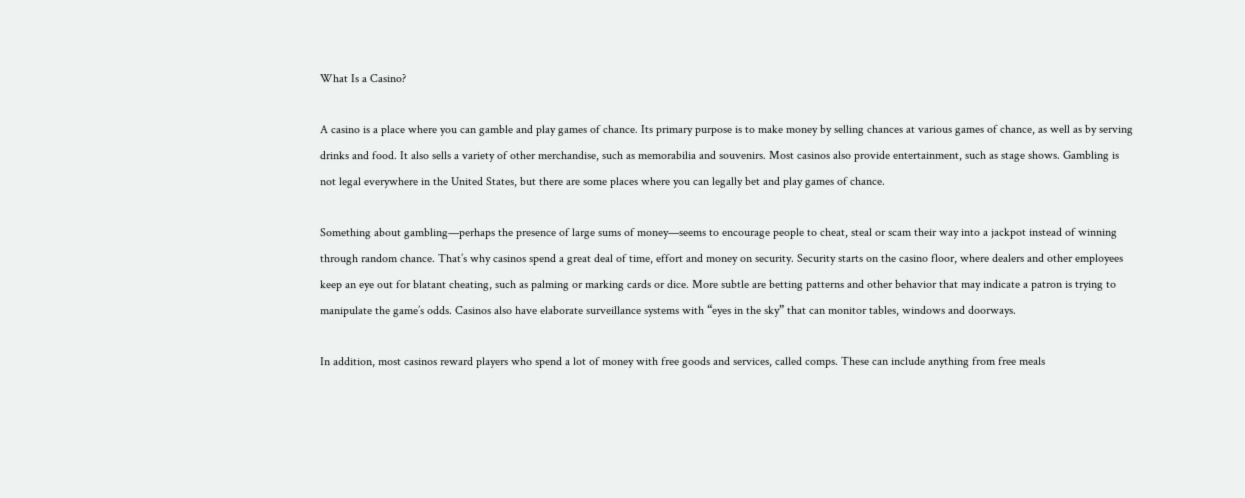What Is a Casino?

A casino is a place where you can gamble and play games of chance. Its primary purpose is to make money by selling chances at various games of chance, as well as by serving drinks and food. It also sells a variety of other merchandise, such as memorabilia and souvenirs. Most casinos also provide entertainment, such as stage shows. Gambling is not legal everywhere in the United States, but there are some places where you can legally bet and play games of chance.

Something about gambling—perhaps the presence of large sums of money—seems to encourage people to cheat, steal or scam their way into a jackpot instead of winning through random chance. That’s why casinos spend a great deal of time, effort and money on security. Security starts on the casino floor, where dealers and other employees keep an eye out for blatant cheating, such as palming or marking cards or dice. More subtle are betting patterns and other behavior that may indicate a patron is trying to manipulate the game’s odds. Casinos also have elaborate surveillance systems with “eyes in the sky” that can monitor tables, windows and doorways.

In addition, most casinos reward players who spend a lot of money with free goods and services, called comps. These can include anything from free meals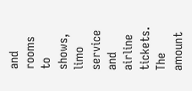and rooms to shows, limo service and airline tickets. The amount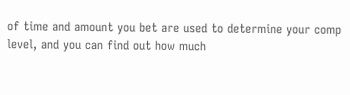of time and amount you bet are used to determine your comp level, and you can find out how much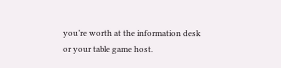you’re worth at the information desk or your table game host.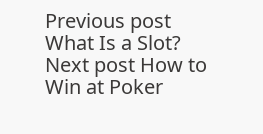Previous post What Is a Slot?
Next post How to Win at Poker